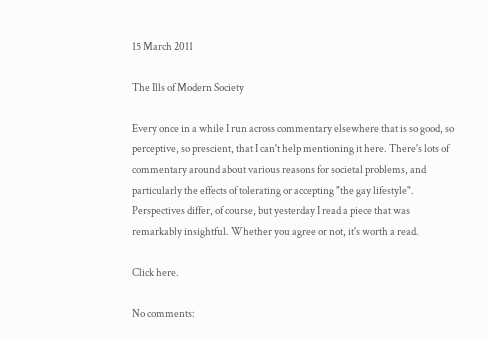15 March 2011

The Ills of Modern Society

Every once in a while I run across commentary elsewhere that is so good, so perceptive, so prescient, that I can't help mentioning it here. There's lots of commentary around about various reasons for societal problems, and particularly the effects of tolerating or accepting "the gay lifestyle". Perspectives differ, of course, but yesterday I read a piece that was remarkably insightful. Whether you agree or not, it's worth a read.

Click here.

No comments: